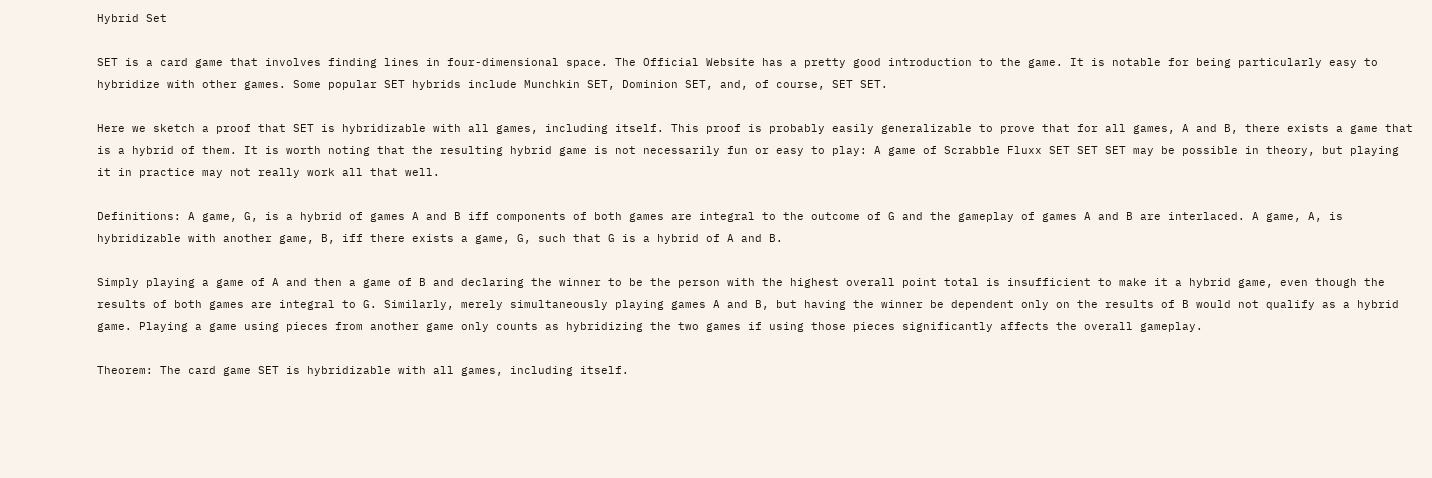Hybrid Set

SET is a card game that involves finding lines in four-dimensional space. The Official Website has a pretty good introduction to the game. It is notable for being particularly easy to hybridize with other games. Some popular SET hybrids include Munchkin SET, Dominion SET, and, of course, SET SET.

Here we sketch a proof that SET is hybridizable with all games, including itself. This proof is probably easily generalizable to prove that for all games, A and B, there exists a game that is a hybrid of them. It is worth noting that the resulting hybrid game is not necessarily fun or easy to play: A game of Scrabble Fluxx SET SET SET may be possible in theory, but playing it in practice may not really work all that well.

Definitions: A game, G, is a hybrid of games A and B iff components of both games are integral to the outcome of G and the gameplay of games A and B are interlaced. A game, A, is hybridizable with another game, B, iff there exists a game, G, such that G is a hybrid of A and B.

Simply playing a game of A and then a game of B and declaring the winner to be the person with the highest overall point total is insufficient to make it a hybrid game, even though the results of both games are integral to G. Similarly, merely simultaneously playing games A and B, but having the winner be dependent only on the results of B would not qualify as a hybrid game. Playing a game using pieces from another game only counts as hybridizing the two games if using those pieces significantly affects the overall gameplay.

Theorem: The card game SET is hybridizable with all games, including itself.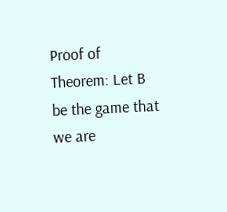Proof of Theorem: Let B be the game that we are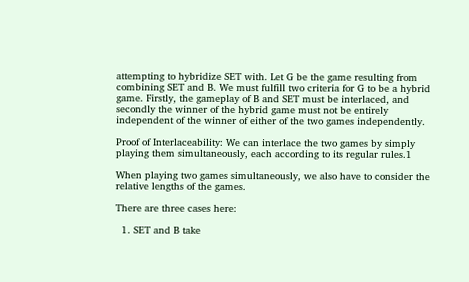attempting to hybridize SET with. Let G be the game resulting from combining SET and B. We must fulfill two criteria for G to be a hybrid game. Firstly, the gameplay of B and SET must be interlaced, and secondly the winner of the hybrid game must not be entirely independent of the winner of either of the two games independently.

Proof of Interlaceability: We can interlace the two games by simply playing them simultaneously, each according to its regular rules.1

When playing two games simultaneously, we also have to consider the relative lengths of the games.

There are three cases here:

  1. SET and B take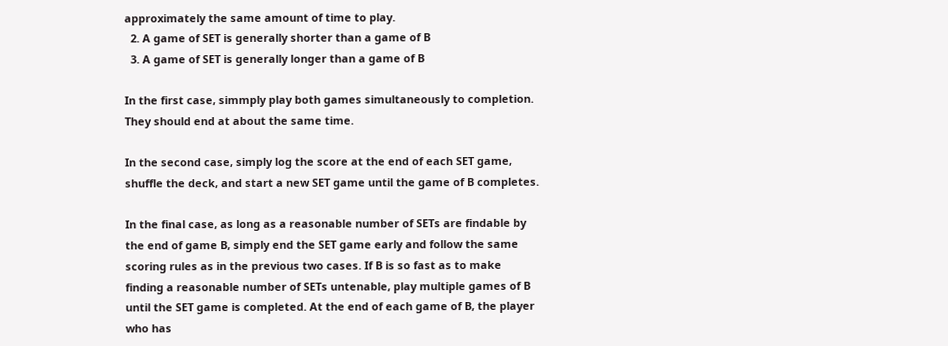approximately the same amount of time to play.
  2. A game of SET is generally shorter than a game of B
  3. A game of SET is generally longer than a game of B

In the first case, simmply play both games simultaneously to completion. They should end at about the same time.

In the second case, simply log the score at the end of each SET game, shuffle the deck, and start a new SET game until the game of B completes.

In the final case, as long as a reasonable number of SETs are findable by the end of game B, simply end the SET game early and follow the same scoring rules as in the previous two cases. If B is so fast as to make finding a reasonable number of SETs untenable, play multiple games of B until the SET game is completed. At the end of each game of B, the player who has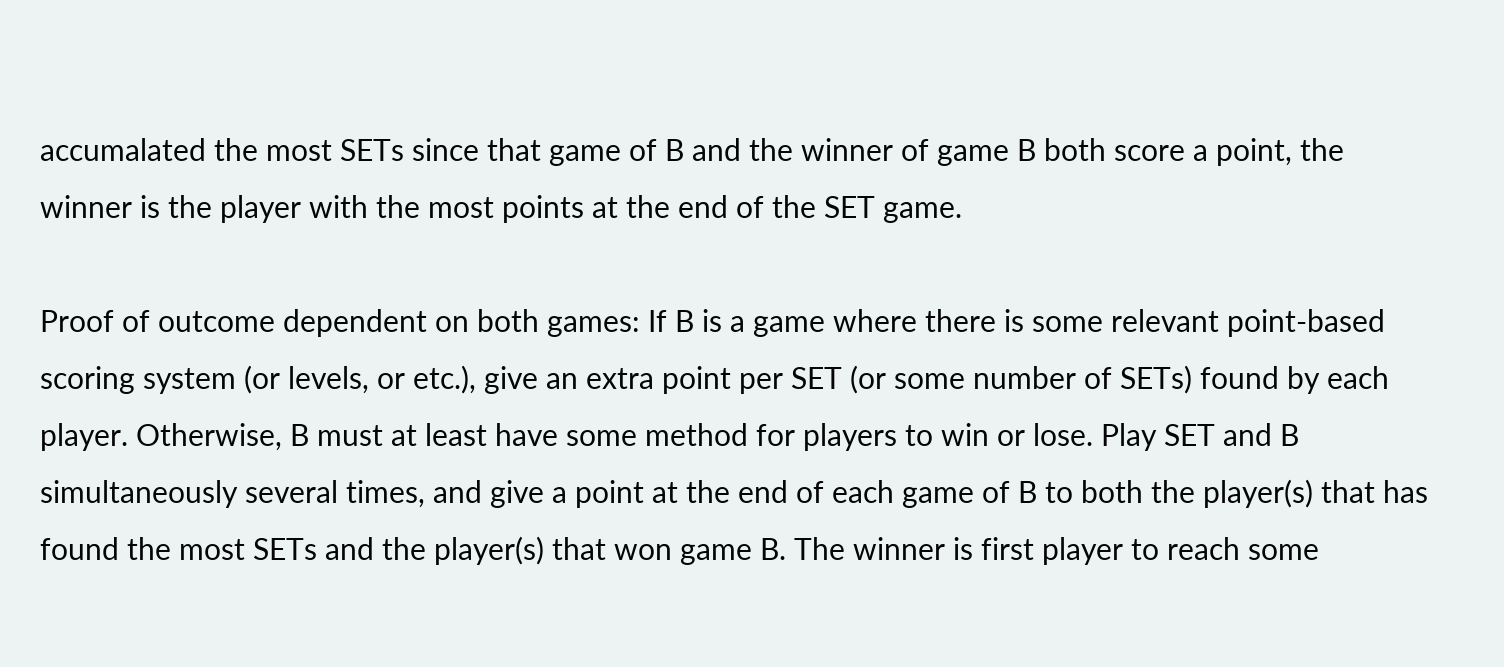accumalated the most SETs since that game of B and the winner of game B both score a point, the winner is the player with the most points at the end of the SET game.

Proof of outcome dependent on both games: If B is a game where there is some relevant point-based scoring system (or levels, or etc.), give an extra point per SET (or some number of SETs) found by each player. Otherwise, B must at least have some method for players to win or lose. Play SET and B simultaneously several times, and give a point at the end of each game of B to both the player(s) that has found the most SETs and the player(s) that won game B. The winner is first player to reach some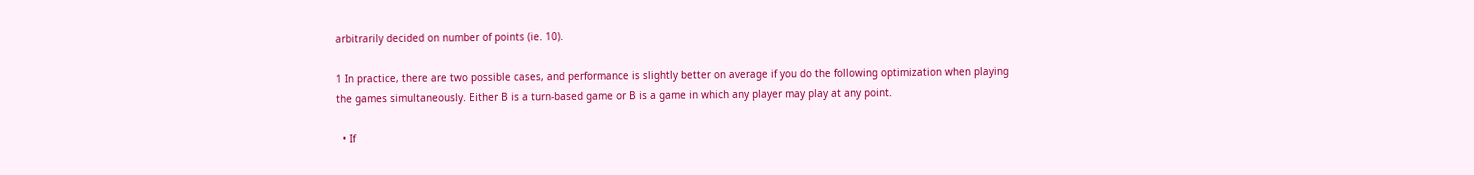arbitrarily decided on number of points (ie. 10).

1 In practice, there are two possible cases, and performance is slightly better on average if you do the following optimization when playing the games simultaneously. Either B is a turn-based game or B is a game in which any player may play at any point.

  • If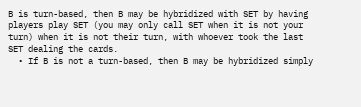B is turn-based, then B may be hybridized with SET by having players play SET (you may only call SET when it is not your turn) when it is not their turn, with whoever took the last SET dealing the cards.
  • If B is not a turn-based, then B may be hybridized simply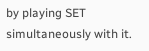by playing SET simultaneously with it.